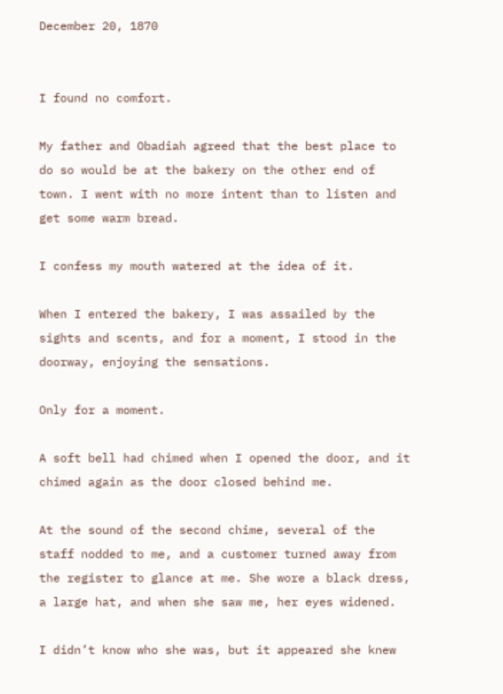December 20, 1870


I found no comfort.

My father and Obadiah agreed that the best place to do so would be at the bakery on the other end of town. I went with no more intent than to listen and get some warm bread.

I confess my mouth watered at the idea of it.

When I entered the bakery, I was assailed by the sights and scents, and for a moment, I stood in the doorway, enjoying the sensations.

Only for a moment.

A soft bell had chimed when I opened the door, and it chimed again as the door closed behind me.

At the sound of the second chime, several of the staff nodded to me, and a customer turned away from the register to glance at me. She wore a black dress, a large hat, and when she saw me, her eyes widened.

I didn’t know who she was, but it appeared she knew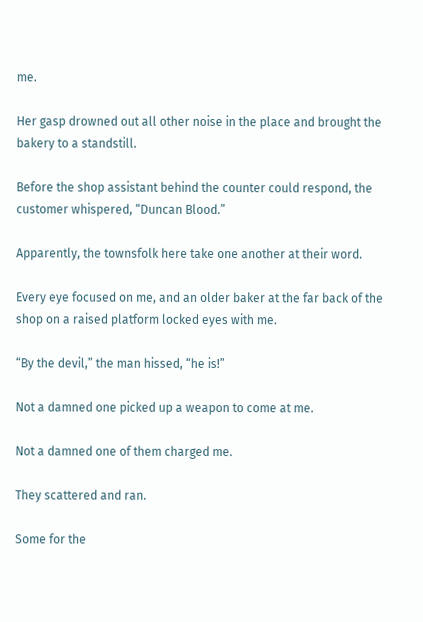me.

Her gasp drowned out all other noise in the place and brought the bakery to a standstill.

Before the shop assistant behind the counter could respond, the customer whispered, “Duncan Blood.”

Apparently, the townsfolk here take one another at their word.

Every eye focused on me, and an older baker at the far back of the shop on a raised platform locked eyes with me.

“By the devil,” the man hissed, “he is!”

Not a damned one picked up a weapon to come at me.

Not a damned one of them charged me.

They scattered and ran.

Some for the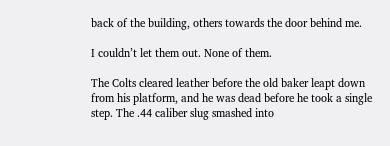back of the building, others towards the door behind me.

I couldn’t let them out. None of them.

The Colts cleared leather before the old baker leapt down from his platform, and he was dead before he took a single step. The .44 caliber slug smashed into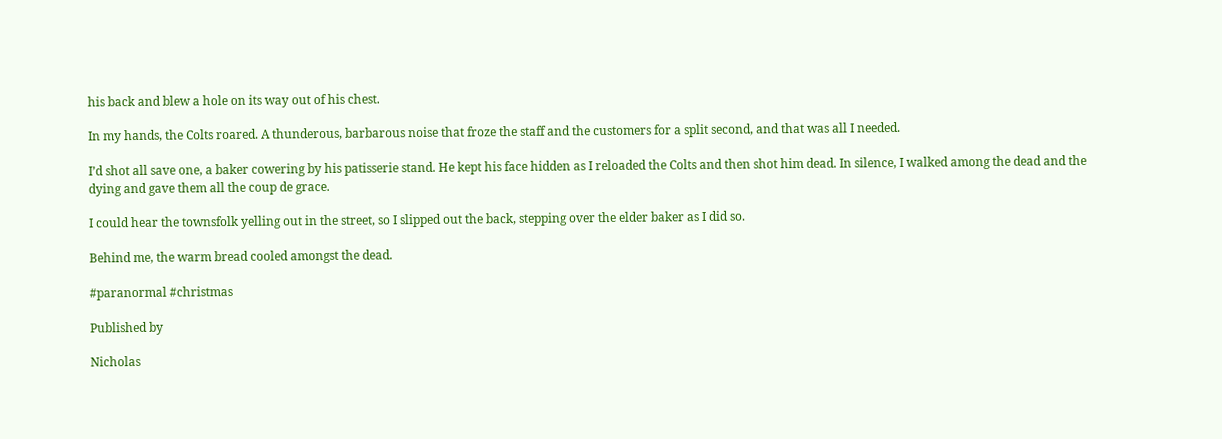his back and blew a hole on its way out of his chest.

In my hands, the Colts roared. A thunderous, barbarous noise that froze the staff and the customers for a split second, and that was all I needed.

I’d shot all save one, a baker cowering by his patisserie stand. He kept his face hidden as I reloaded the Colts and then shot him dead. In silence, I walked among the dead and the dying and gave them all the coup de grace.

I could hear the townsfolk yelling out in the street, so I slipped out the back, stepping over the elder baker as I did so.

Behind me, the warm bread cooled amongst the dead.

#paranormal #christmas

Published by

Nicholas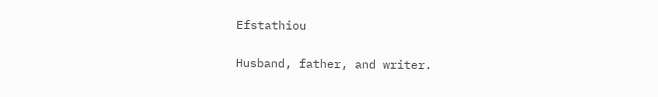Efstathiou

Husband, father, and writer.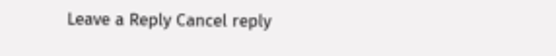Leave a Reply Cancel reply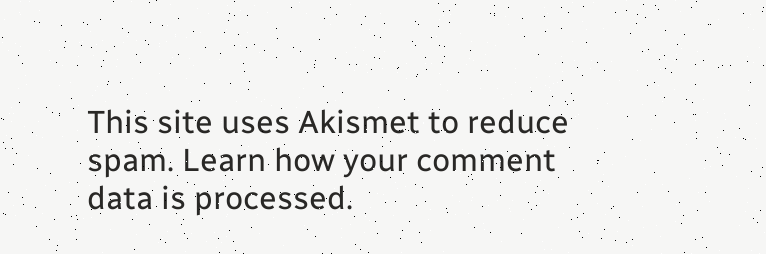This site uses Akismet to reduce spam. Learn how your comment data is processed.